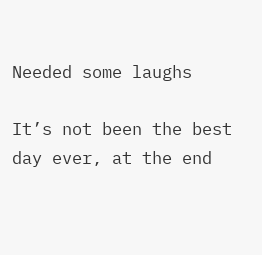Needed some laughs

It’s not been the best day ever, at the end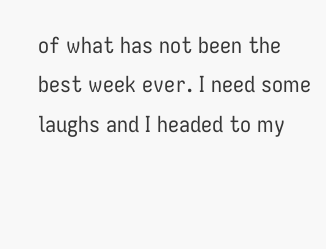of what has not been the best week ever. I need some laughs and I headed to my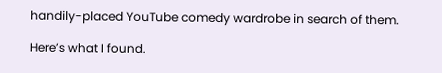handily-placed YouTube comedy wardrobe in search of them.

Here’s what I found.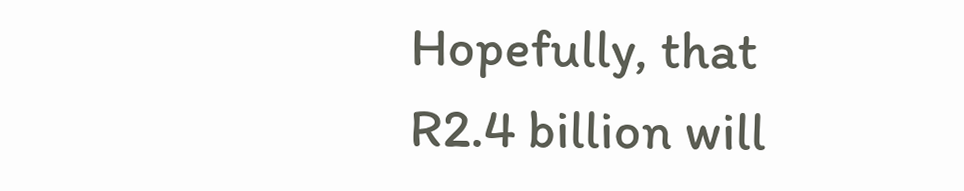Hopefully, that R2.4 billion will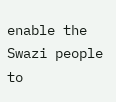enable the Swazi people to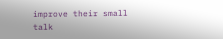improve their small talk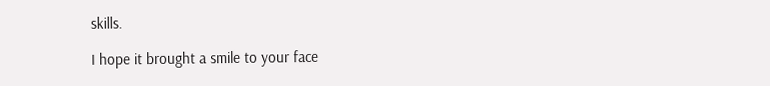skills.

I hope it brought a smile to your face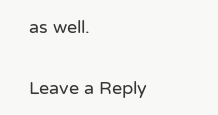as well.

Leave a Reply